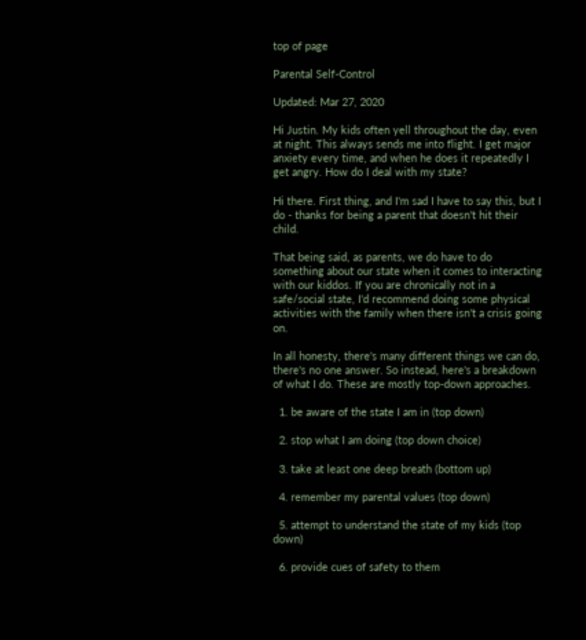top of page

Parental Self-Control

Updated: Mar 27, 2020

Hi Justin. My kids often yell throughout the day, even at night. This always sends me into flight. I get major anxiety every time, and when he does it repeatedly I get angry. How do I deal with my state?

Hi there. First thing, and I'm sad I have to say this, but I do - thanks for being a parent that doesn't hit their child.

That being said, as parents, we do have to do something about our state when it comes to interacting with our kiddos. If you are chronically not in a safe/social state, I'd recommend doing some physical activities with the family when there isn't a crisis going on.

In all honesty, there's many different things we can do, there's no one answer. So instead, here's a breakdown of what I do. These are mostly top-down approaches.

  1. be aware of the state I am in (top down)

  2. stop what I am doing (top down choice)

  3. take at least one deep breath (bottom up)

  4. remember my parental values (top down)

  5. attempt to understand the state of my kids (top down)

  6. provide cues of safety to them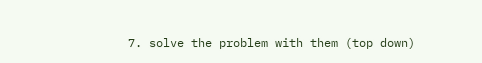7. solve the problem with them (top down)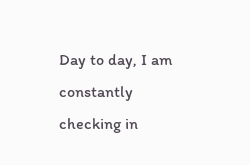Day to day, I am constantly checking in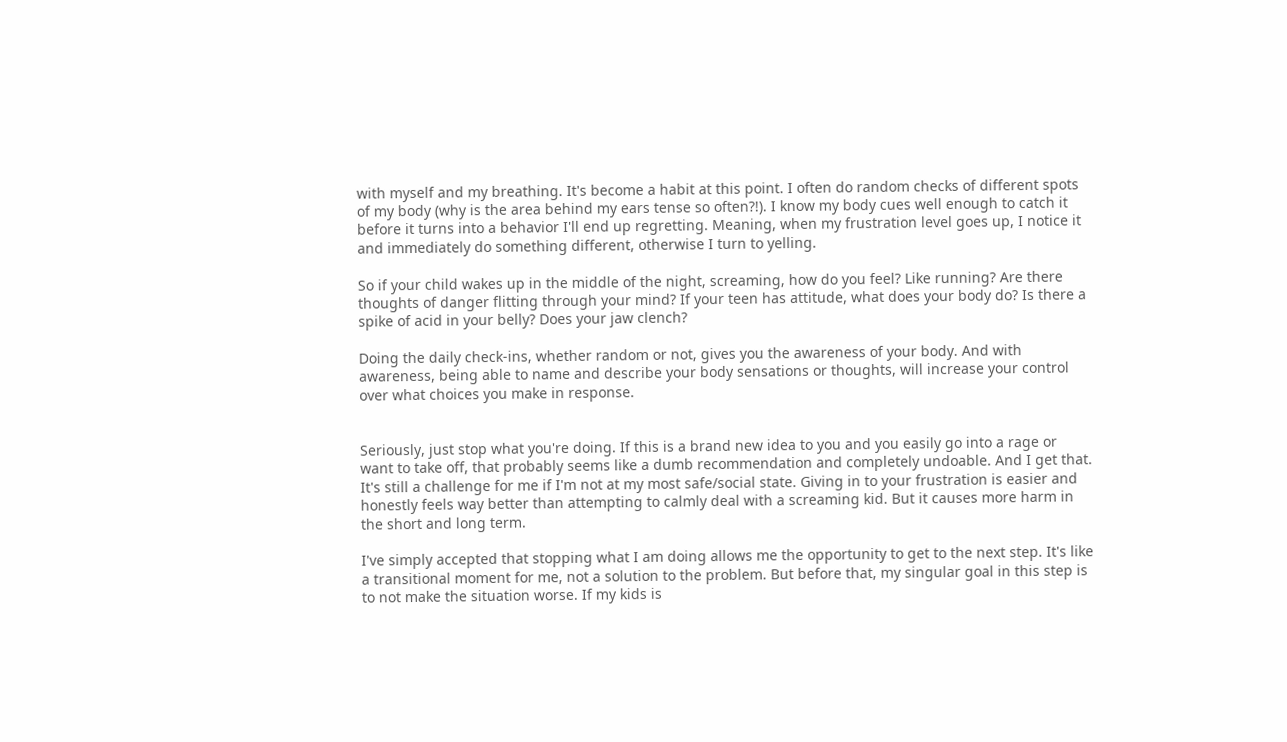with myself and my breathing. It's become a habit at this point. I often do random checks of different spots of my body (why is the area behind my ears tense so often?!). I know my body cues well enough to catch it before it turns into a behavior I'll end up regretting. Meaning, when my frustration level goes up, I notice it and immediately do something different, otherwise I turn to yelling.

So if your child wakes up in the middle of the night, screaming, how do you feel? Like running? Are there thoughts of danger flitting through your mind? If your teen has attitude, what does your body do? Is there a spike of acid in your belly? Does your jaw clench?

Doing the daily check-ins, whether random or not, gives you the awareness of your body. And with awareness, being able to name and describe your body sensations or thoughts, will increase your control over what choices you make in response.


Seriously, just stop what you're doing. If this is a brand new idea to you and you easily go into a rage or want to take off, that probably seems like a dumb recommendation and completely undoable. And I get that. It's still a challenge for me if I'm not at my most safe/social state. Giving in to your frustration is easier and honestly feels way better than attempting to calmly deal with a screaming kid. But it causes more harm in the short and long term.

I've simply accepted that stopping what I am doing allows me the opportunity to get to the next step. It's like a transitional moment for me, not a solution to the problem. But before that, my singular goal in this step is to not make the situation worse. If my kids is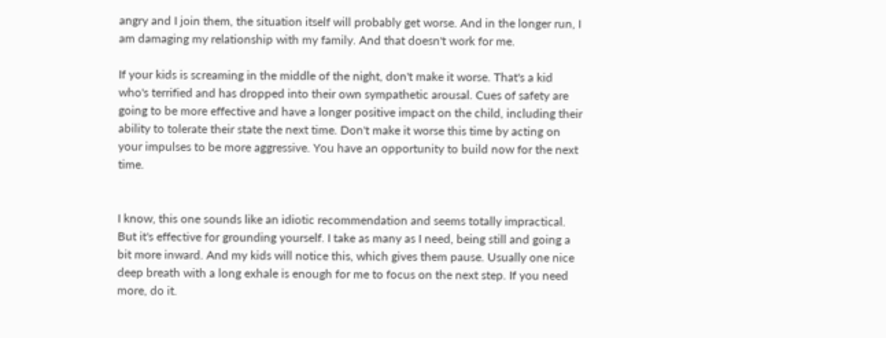angry and I join them, the situation itself will probably get worse. And in the longer run, I am damaging my relationship with my family. And that doesn't work for me.

If your kids is screaming in the middle of the night, don't make it worse. That's a kid who's terrified and has dropped into their own sympathetic arousal. Cues of safety are going to be more effective and have a longer positive impact on the child, including their ability to tolerate their state the next time. Don't make it worse this time by acting on your impulses to be more aggressive. You have an opportunity to build now for the next time.


I know, this one sounds like an idiotic recommendation and seems totally impractical. But it's effective for grounding yourself. I take as many as I need, being still and going a bit more inward. And my kids will notice this, which gives them pause. Usually one nice deep breath with a long exhale is enough for me to focus on the next step. If you need more, do it.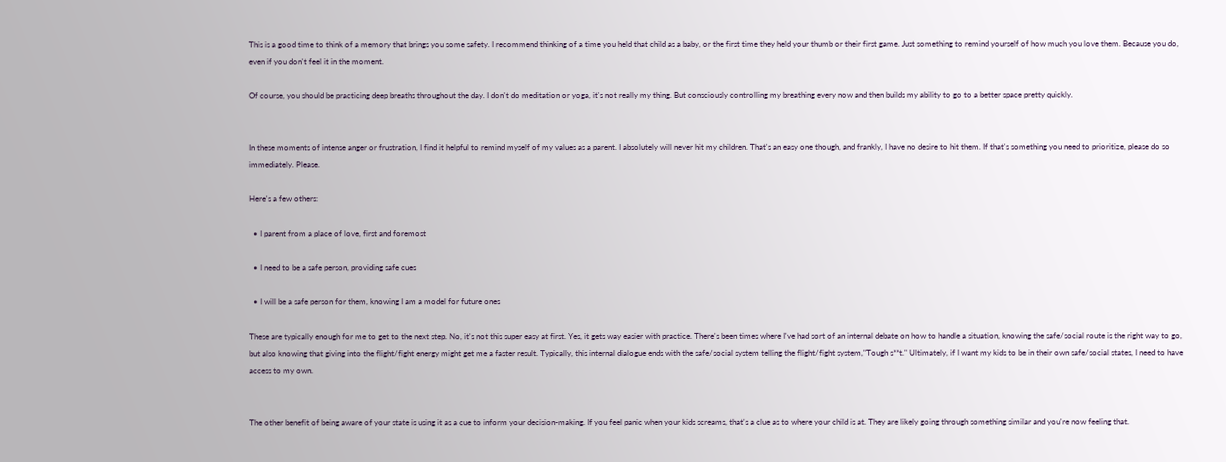This is a good time to think of a memory that brings you some safety. I recommend thinking of a time you held that child as a baby, or the first time they held your thumb or their first game. Just something to remind yourself of how much you love them. Because you do, even if you don't feel it in the moment.

Of course, you should be practicing deep breaths throughout the day. I don't do meditation or yoga, it's not really my thing. But consciously controlling my breathing every now and then builds my ability to go to a better space pretty quickly.


In these moments of intense anger or frustration, I find it helpful to remind myself of my values as a parent. I absolutely will never hit my children. That's an easy one though, and frankly, I have no desire to hit them. If that's something you need to prioritize, please do so immediately. Please.

Here's a few others:

  • I parent from a place of love, first and foremost

  • I need to be a safe person, providing safe cues

  • I will be a safe person for them, knowing I am a model for future ones

These are typically enough for me to get to the next step. No, it's not this super easy at first. Yes, it gets way easier with practice. There's been times where I've had sort of an internal debate on how to handle a situation, knowing the safe/social route is the right way to go, but also knowing that giving into the flight/fight energy might get me a faster result. Typically, this internal dialogue ends with the safe/social system telling the flight/fight system,"Tough s**t." Ultimately, if I want my kids to be in their own safe/social states, I need to have access to my own.


The other benefit of being aware of your state is using it as a cue to inform your decision-making. If you feel panic when your kids screams, that's a clue as to where your child is at. They are likely going through something similar and you're now feeling that.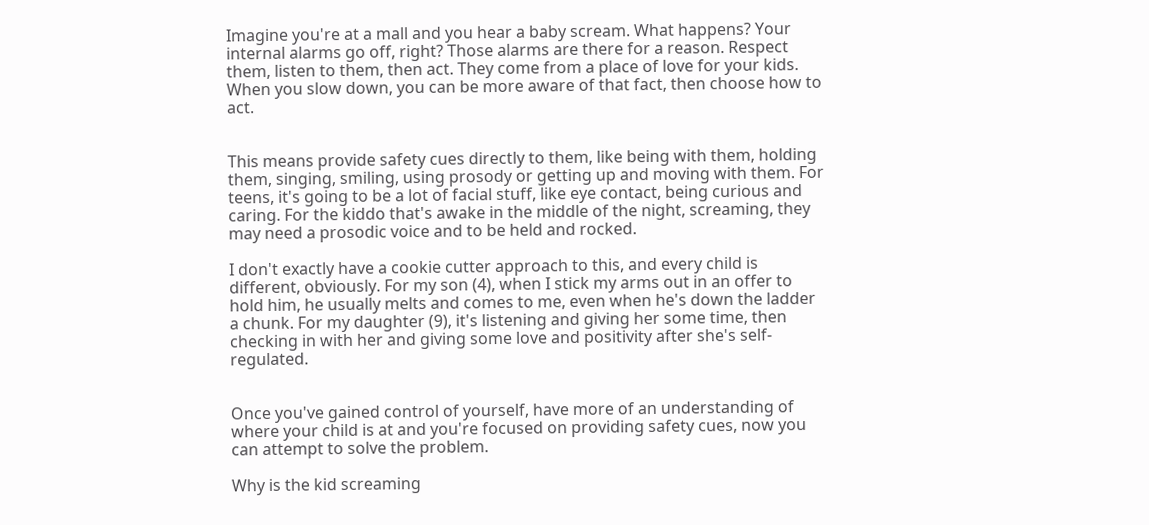Imagine you're at a mall and you hear a baby scream. What happens? Your internal alarms go off, right? Those alarms are there for a reason. Respect them, listen to them, then act. They come from a place of love for your kids. When you slow down, you can be more aware of that fact, then choose how to act.


This means provide safety cues directly to them, like being with them, holding them, singing, smiling, using prosody or getting up and moving with them. For teens, it's going to be a lot of facial stuff, like eye contact, being curious and caring. For the kiddo that's awake in the middle of the night, screaming, they may need a prosodic voice and to be held and rocked.

I don't exactly have a cookie cutter approach to this, and every child is different, obviously. For my son (4), when I stick my arms out in an offer to hold him, he usually melts and comes to me, even when he's down the ladder a chunk. For my daughter (9), it's listening and giving her some time, then checking in with her and giving some love and positivity after she's self-regulated.


Once you've gained control of yourself, have more of an understanding of where your child is at and you're focused on providing safety cues, now you can attempt to solve the problem.

Why is the kid screaming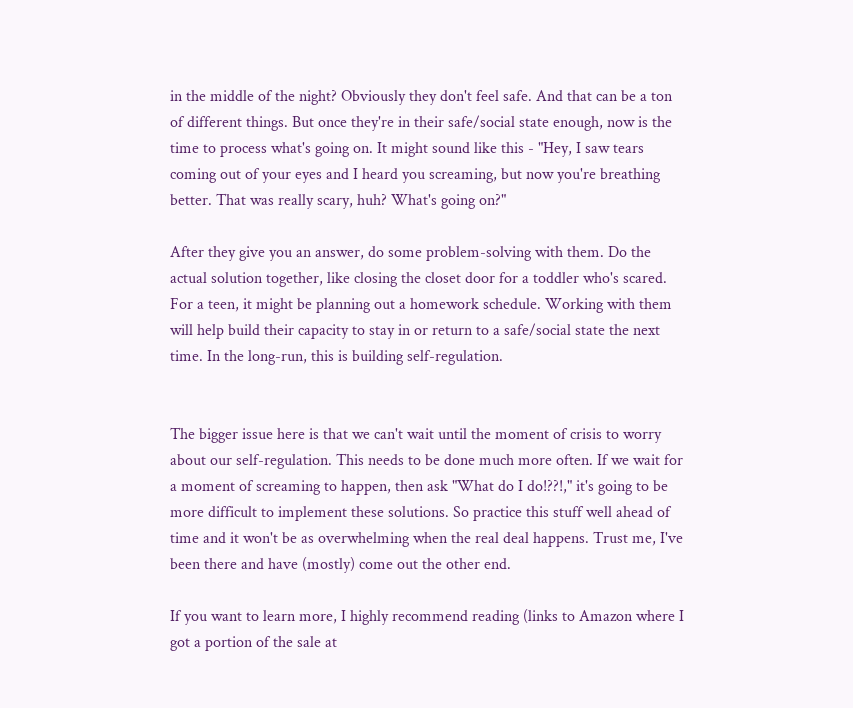in the middle of the night? Obviously they don't feel safe. And that can be a ton of different things. But once they're in their safe/social state enough, now is the time to process what's going on. It might sound like this - "Hey, I saw tears coming out of your eyes and I heard you screaming, but now you're breathing better. That was really scary, huh? What's going on?"

After they give you an answer, do some problem-solving with them. Do the actual solution together, like closing the closet door for a toddler who's scared. For a teen, it might be planning out a homework schedule. Working with them will help build their capacity to stay in or return to a safe/social state the next time. In the long-run, this is building self-regulation.


The bigger issue here is that we can't wait until the moment of crisis to worry about our self-regulation. This needs to be done much more often. If we wait for a moment of screaming to happen, then ask "What do I do!??!," it's going to be more difficult to implement these solutions. So practice this stuff well ahead of time and it won't be as overwhelming when the real deal happens. Trust me, I've been there and have (mostly) come out the other end.

If you want to learn more, I highly recommend reading (links to Amazon where I got a portion of the sale at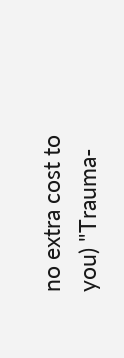no extra cost to you) "Trauma-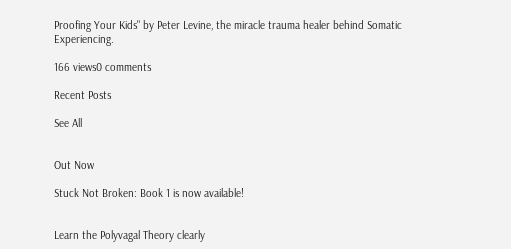Proofing Your Kids" by Peter Levine, the miracle trauma healer behind Somatic Experiencing.

166 views0 comments

Recent Posts

See All


Out Now

Stuck Not Broken: Book 1 is now available!


Learn the Polyvagal Theory clearly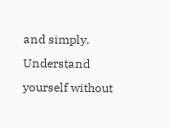and simply. Understand yourself without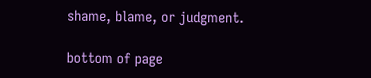shame, blame, or judgment.

bottom of page